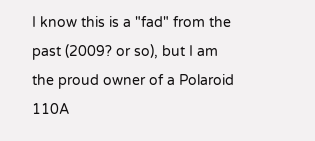I know this is a "fad" from the past (2009? or so), but I am the proud owner of a Polaroid 110A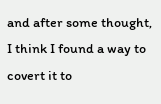and after some thought, I think I found a way to covert it to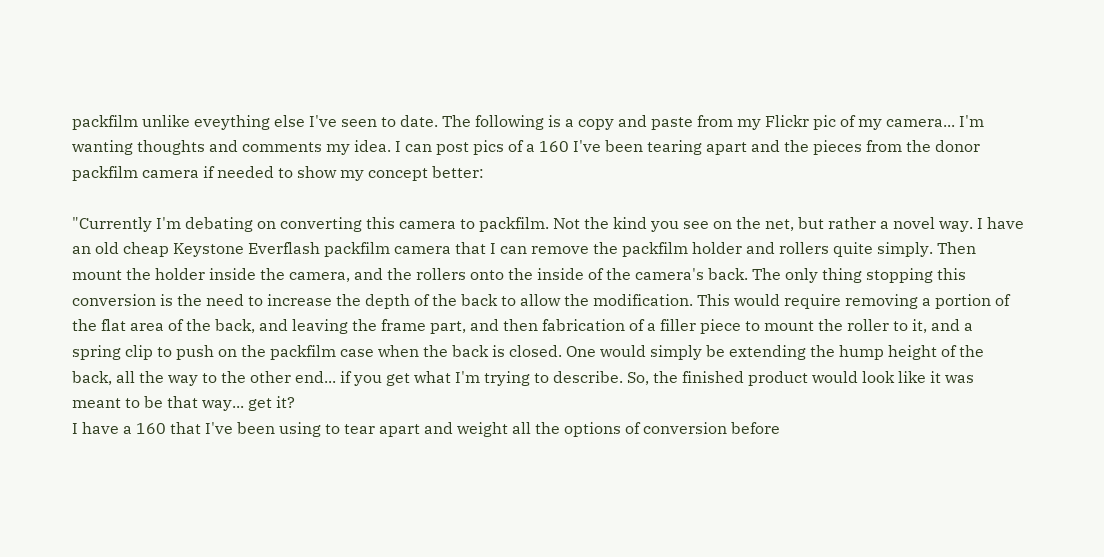packfilm unlike eveything else I've seen to date. The following is a copy and paste from my Flickr pic of my camera... I'm wanting thoughts and comments my idea. I can post pics of a 160 I've been tearing apart and the pieces from the donor packfilm camera if needed to show my concept better:

"Currently I'm debating on converting this camera to packfilm. Not the kind you see on the net, but rather a novel way. I have an old cheap Keystone Everflash packfilm camera that I can remove the packfilm holder and rollers quite simply. Then mount the holder inside the camera, and the rollers onto the inside of the camera's back. The only thing stopping this conversion is the need to increase the depth of the back to allow the modification. This would require removing a portion of the flat area of the back, and leaving the frame part, and then fabrication of a filler piece to mount the roller to it, and a spring clip to push on the packfilm case when the back is closed. One would simply be extending the hump height of the back, all the way to the other end... if you get what I'm trying to describe. So, the finished product would look like it was meant to be that way... get it?
I have a 160 that I've been using to tear apart and weight all the options of conversion before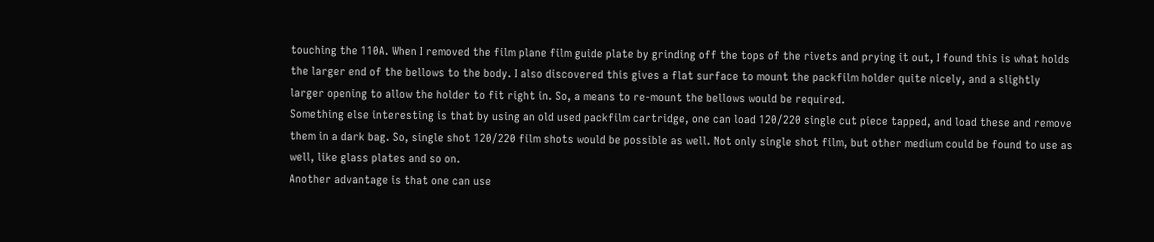touching the 110A. When I removed the film plane film guide plate by grinding off the tops of the rivets and prying it out, I found this is what holds the larger end of the bellows to the body. I also discovered this gives a flat surface to mount the packfilm holder quite nicely, and a slightly larger opening to allow the holder to fit right in. So, a means to re-mount the bellows would be required.
Something else interesting is that by using an old used packfilm cartridge, one can load 120/220 single cut piece tapped, and load these and remove them in a dark bag. So, single shot 120/220 film shots would be possible as well. Not only single shot film, but other medium could be found to use as well, like glass plates and so on.
Another advantage is that one can use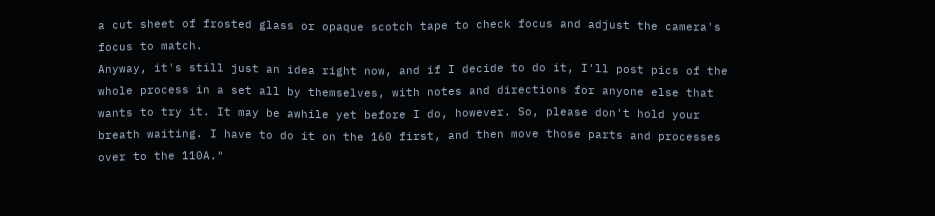a cut sheet of frosted glass or opaque scotch tape to check focus and adjust the camera's focus to match.
Anyway, it's still just an idea right now, and if I decide to do it, I'll post pics of the whole process in a set all by themselves, with notes and directions for anyone else that wants to try it. It may be awhile yet before I do, however. So, please don't hold your breath waiting. I have to do it on the 160 first, and then move those parts and processes over to the 110A."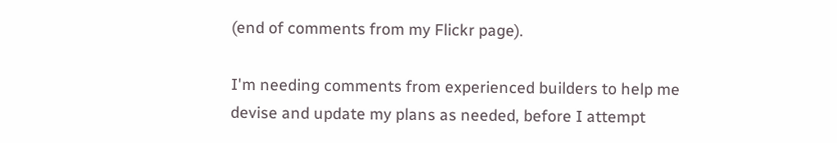(end of comments from my Flickr page).

I'm needing comments from experienced builders to help me devise and update my plans as needed, before I attempt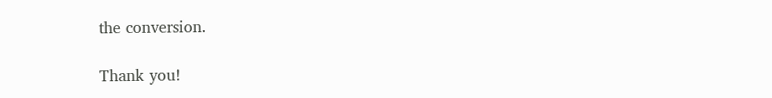the conversion.

Thank you!